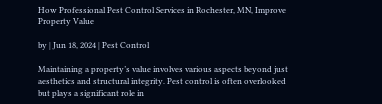How Professional Pest Control Services in Rochester, MN, Improve Property Value

by | Jun 18, 2024 | Pest Control

Maintaining a property’s value involves various aspects beyond just aesthetics and structural integrity. Pest control is often overlooked but plays a significant role in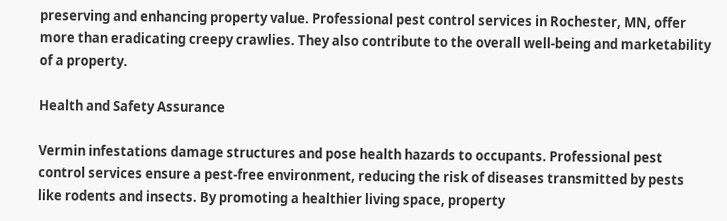preserving and enhancing property value. Professional pest control services in Rochester, MN, offer more than eradicating creepy crawlies. They also contribute to the overall well-being and marketability of a property.

Health and Safety Assurance

Vermin infestations damage structures and pose health hazards to occupants. Professional pest control services ensure a pest-free environment, reducing the risk of diseases transmitted by pests like rodents and insects. By promoting a healthier living space, property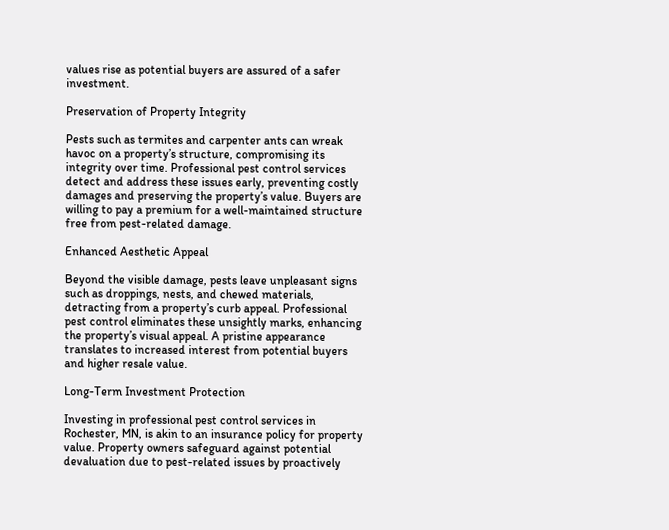values rise as potential buyers are assured of a safer investment.

Preservation of Property Integrity

Pests such as termites and carpenter ants can wreak havoc on a property’s structure, compromising its integrity over time. Professional pest control services detect and address these issues early, preventing costly damages and preserving the property’s value. Buyers are willing to pay a premium for a well-maintained structure free from pest-related damage.

Enhanced Aesthetic Appeal

Beyond the visible damage, pests leave unpleasant signs such as droppings, nests, and chewed materials, detracting from a property’s curb appeal. Professional pest control eliminates these unsightly marks, enhancing the property’s visual appeal. A pristine appearance translates to increased interest from potential buyers and higher resale value.

Long-Term Investment Protection

Investing in professional pest control services in Rochester, MN, is akin to an insurance policy for property value. Property owners safeguard against potential devaluation due to pest-related issues by proactively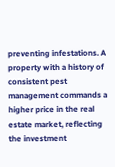preventing infestations. A property with a history of consistent pest management commands a higher price in the real estate market, reflecting the investment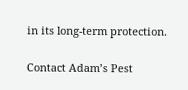in its long-term protection.

Contact Adam’s Pest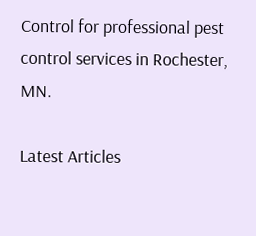Control for professional pest control services in Rochester, MN.

Latest Articles